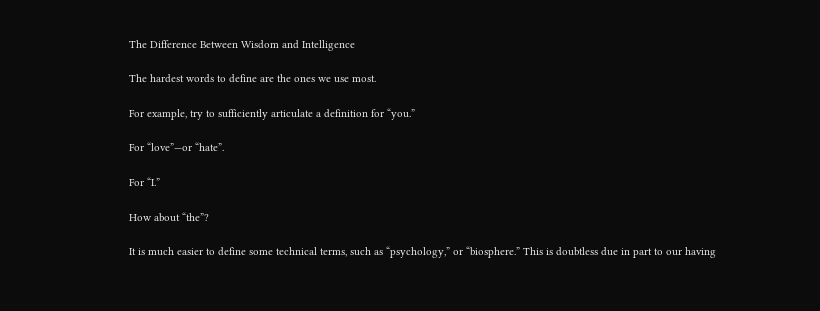The Difference Between Wisdom and Intelligence

The hardest words to define are the ones we use most.

For example, try to sufficiently articulate a definition for “you.”

For “love”—or “hate”.

For “I.”

How about “the”?

It is much easier to define some technical terms, such as “psychology,” or “biosphere.” This is doubtless due in part to our having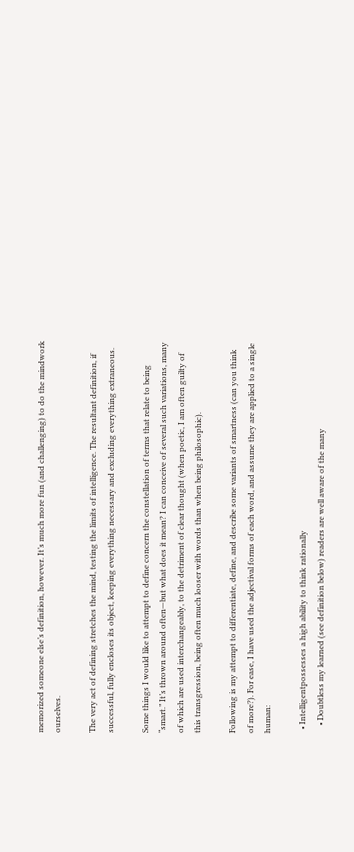memorized someone else’s definition, however. It’s much more fun (and challenging) to do the mindwork ourselves.

The very act of defining stretches the mind, testing the limits of intelligence. The resultant definition, if successful, fully encloses its object, keeping everything necessary and excluding everything extraneous.

Some things I would like to attempt to define concern the constellation of terms that relate to being “smart.” It’s thrown around often—but what does it mean? I can conceive of several such variations, many of which are used interchangeably, to the detriment of clear thought (when poetic, I am often guilty of this transgression, being often much looser with words than when being philosophic).

Following is my attempt to differentiate, define, and describe some variants of smartness (can you think of more?). For ease, I have used the adjectival forms of each word, and assume they are applied to a single human:

  • Intelligentpossesses a high ability to think rationally
    • Doubtless my learned (see definition below) readers are well aware of the many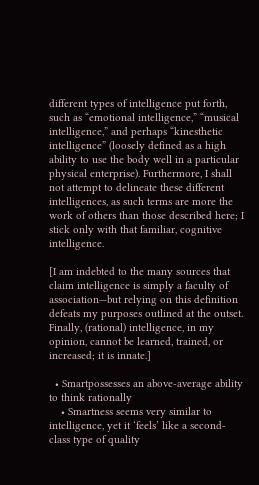different types of intelligence put forth, such as “emotional intelligence,” “musical intelligence,” and perhaps “kinesthetic intelligence” (loosely defined as a high ability to use the body well in a particular physical enterprise). Furthermore, I shall not attempt to delineate these different intelligences, as such terms are more the work of others than those described here; I stick only with that familiar, cognitive intelligence.

[I am indebted to the many sources that claim intelligence is simply a faculty of association—but relying on this definition defeats my purposes outlined at the outset. Finally, (rational) intelligence, in my opinion, cannot be learned, trained, or increased; it is innate.]

  • Smartpossesses an above-average ability to think rationally
    • Smartness seems very similar to intelligence, yet it ‘feels’ like a second-class type of quality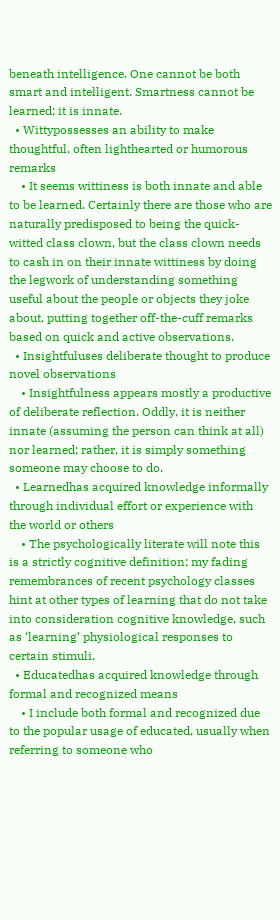beneath intelligence. One cannot be both smart and intelligent. Smartness cannot be learned; it is innate.
  • Wittypossesses an ability to make thoughtful, often lighthearted or humorous remarks
    • It seems wittiness is both innate and able to be learned. Certainly there are those who are naturally predisposed to being the quick-witted class clown, but the class clown needs to cash in on their innate wittiness by doing the legwork of understanding something useful about the people or objects they joke about, putting together off-the-cuff remarks based on quick and active observations.
  • Insightfuluses deliberate thought to produce novel observations
    • Insightfulness appears mostly a productive of deliberate reflection. Oddly, it is neither innate (assuming the person can think at all) nor learned; rather, it is simply something someone may choose to do.
  • Learnedhas acquired knowledge informally through individual effort or experience with the world or others
    • The psychologically literate will note this is a strictly cognitive definition; my fading remembrances of recent psychology classes hint at other types of learning that do not take into consideration cognitive knowledge, such as ‘learning’ physiological responses to certain stimuli.
  • Educatedhas acquired knowledge through formal and recognized means
    • I include both formal and recognized due to the popular usage of educated, usually when referring to someone who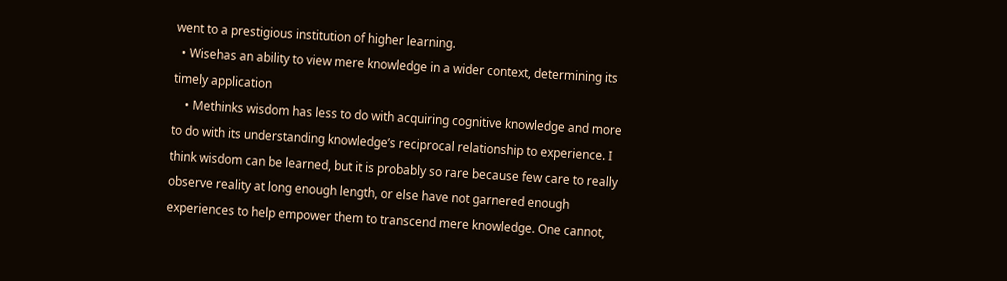went to a prestigious institution of higher learning.
  • Wisehas an ability to view mere knowledge in a wider context, determining its timely application
    • Methinks wisdom has less to do with acquiring cognitive knowledge and more to do with its understanding knowledge’s reciprocal relationship to experience. I think wisdom can be learned, but it is probably so rare because few care to really observe reality at long enough length, or else have not garnered enough experiences to help empower them to transcend mere knowledge. One cannot,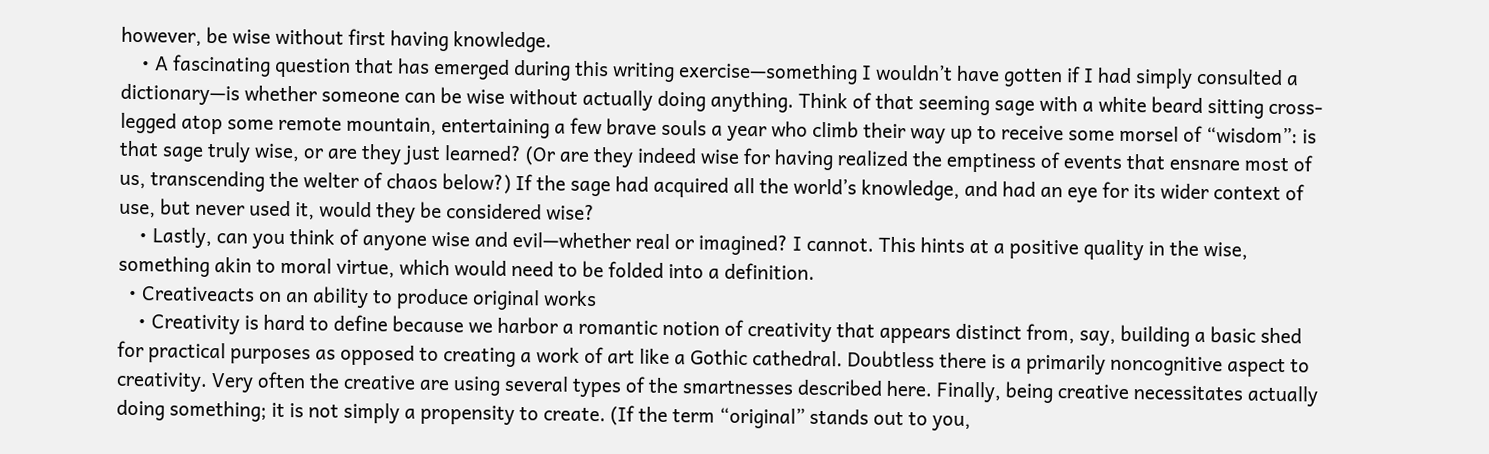however, be wise without first having knowledge.
    • A fascinating question that has emerged during this writing exercise—something I wouldn’t have gotten if I had simply consulted a dictionary—is whether someone can be wise without actually doing anything. Think of that seeming sage with a white beard sitting cross-legged atop some remote mountain, entertaining a few brave souls a year who climb their way up to receive some morsel of “wisdom”: is that sage truly wise, or are they just learned? (Or are they indeed wise for having realized the emptiness of events that ensnare most of us, transcending the welter of chaos below?) If the sage had acquired all the world’s knowledge, and had an eye for its wider context of use, but never used it, would they be considered wise?
    • Lastly, can you think of anyone wise and evil—whether real or imagined? I cannot. This hints at a positive quality in the wise, something akin to moral virtue, which would need to be folded into a definition.
  • Creativeacts on an ability to produce original works
    • Creativity is hard to define because we harbor a romantic notion of creativity that appears distinct from, say, building a basic shed for practical purposes as opposed to creating a work of art like a Gothic cathedral. Doubtless there is a primarily noncognitive aspect to creativity. Very often the creative are using several types of the smartnesses described here. Finally, being creative necessitates actually doing something; it is not simply a propensity to create. (If the term “original” stands out to you,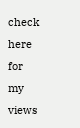check here for my views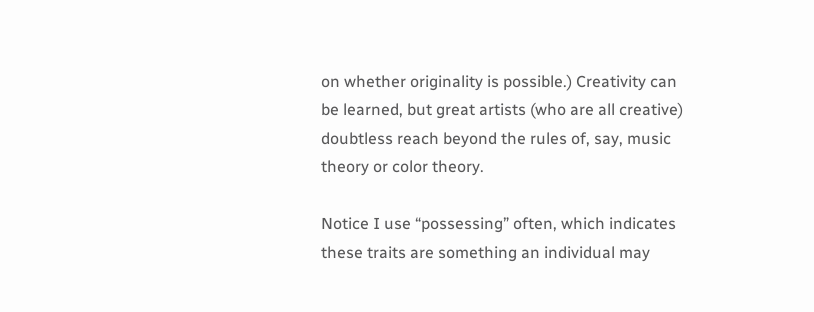on whether originality is possible.) Creativity can be learned, but great artists (who are all creative) doubtless reach beyond the rules of, say, music theory or color theory.

Notice I use “possessing” often, which indicates these traits are something an individual may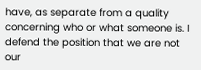have, as separate from a quality concerning who or what someone is. I defend the position that we are not our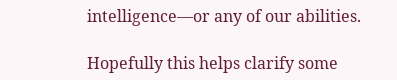intelligence—or any of our abilities.

Hopefully this helps clarify some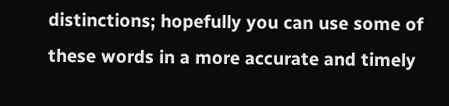distinctions; hopefully you can use some of these words in a more accurate and timely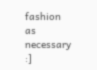fashion as necessary :]